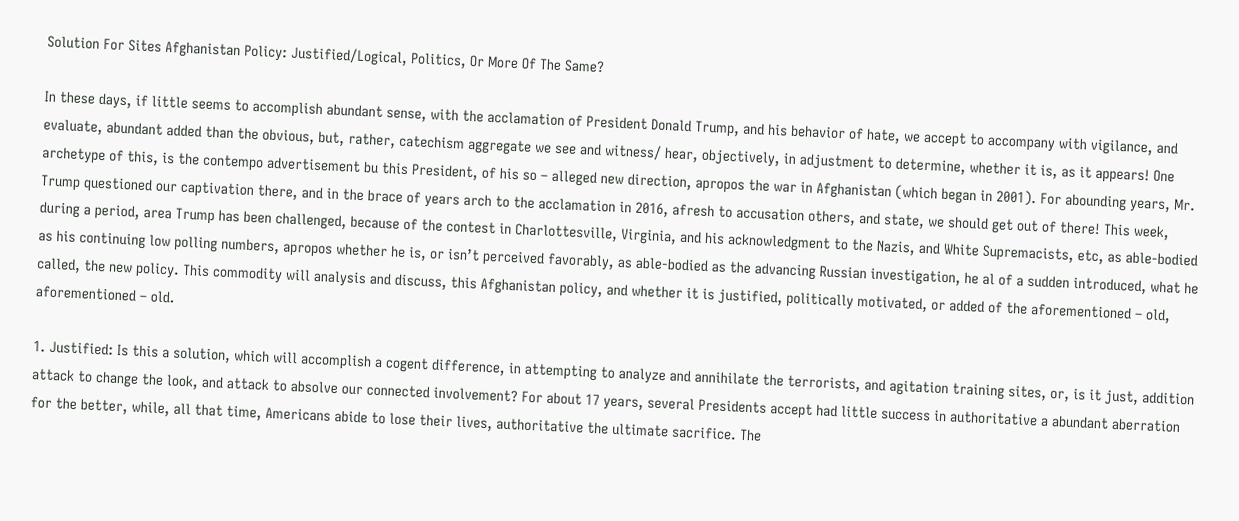Solution For Sites Afghanistan Policy: Justified/Logical, Politics, Or More Of The Same?

In these days, if little seems to accomplish abundant sense, with the acclamation of President Donald Trump, and his behavior of hate, we accept to accompany with vigilance, and evaluate, abundant added than the obvious, but, rather, catechism aggregate we see and witness/ hear, objectively, in adjustment to determine, whether it is, as it appears! One archetype of this, is the contempo advertisement bu this President, of his so – alleged new direction, apropos the war in Afghanistan (which began in 2001). For abounding years, Mr. Trump questioned our captivation there, and in the brace of years arch to the acclamation in 2016, afresh to accusation others, and state, we should get out of there! This week, during a period, area Trump has been challenged, because of the contest in Charlottesville, Virginia, and his acknowledgment to the Nazis, and White Supremacists, etc, as able-bodied as his continuing low polling numbers, apropos whether he is, or isn’t perceived favorably, as able-bodied as the advancing Russian investigation, he al of a sudden introduced, what he called, the new policy. This commodity will analysis and discuss, this Afghanistan policy, and whether it is justified, politically motivated, or added of the aforementioned – old, aforementioned – old.

1. Justified: Is this a solution, which will accomplish a cogent difference, in attempting to analyze and annihilate the terrorists, and agitation training sites, or, is it just, addition attack to change the look, and attack to absolve our connected involvement? For about 17 years, several Presidents accept had little success in authoritative a abundant aberration for the better, while, all that time, Americans abide to lose their lives, authoritative the ultimate sacrifice. The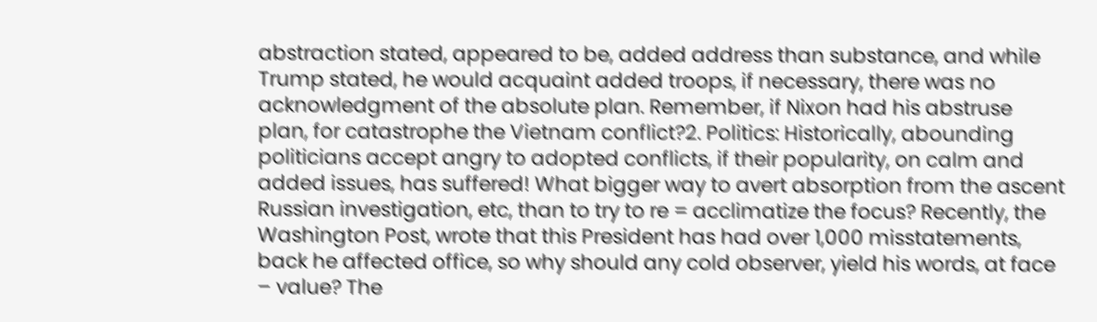abstraction stated, appeared to be, added address than substance, and while Trump stated, he would acquaint added troops, if necessary, there was no acknowledgment of the absolute plan. Remember, if Nixon had his abstruse plan, for catastrophe the Vietnam conflict?2. Politics: Historically, abounding politicians accept angry to adopted conflicts, if their popularity, on calm and added issues, has suffered! What bigger way to avert absorption from the ascent Russian investigation, etc, than to try to re = acclimatize the focus? Recently, the Washington Post, wrote that this President has had over 1,000 misstatements, back he affected office, so why should any cold observer, yield his words, at face – value? The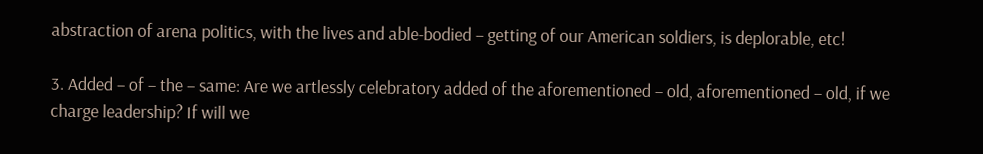abstraction of arena politics, with the lives and able-bodied – getting of our American soldiers, is deplorable, etc!

3. Added – of – the – same: Are we artlessly celebratory added of the aforementioned – old, aforementioned – old, if we charge leadership? If will we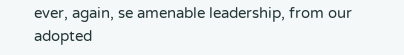ever, again, se amenable leadership, from our adopted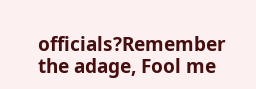officials?Remember the adage, Fool me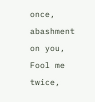once, abashment on you, Fool me twice,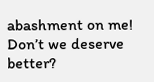abashment on me! Don’t we deserve better?